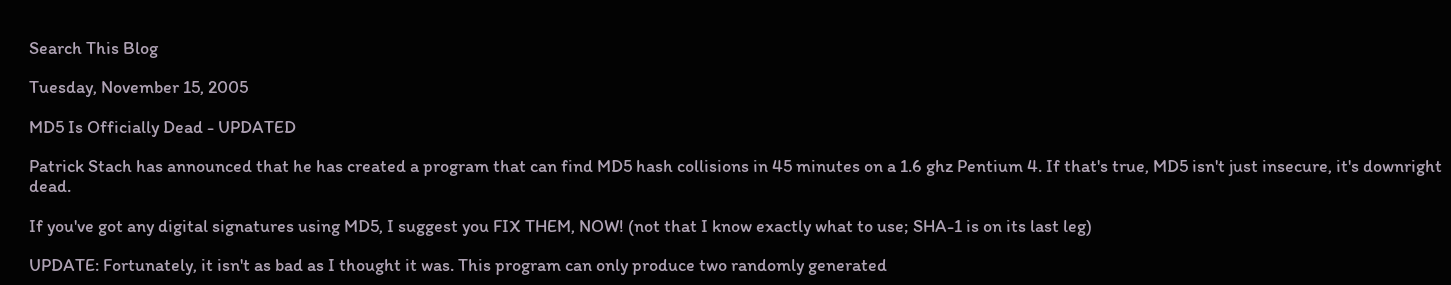Search This Blog

Tuesday, November 15, 2005

MD5 Is Officially Dead - UPDATED

Patrick Stach has announced that he has created a program that can find MD5 hash collisions in 45 minutes on a 1.6 ghz Pentium 4. If that's true, MD5 isn't just insecure, it's downright dead.

If you've got any digital signatures using MD5, I suggest you FIX THEM, NOW! (not that I know exactly what to use; SHA-1 is on its last leg)

UPDATE: Fortunately, it isn't as bad as I thought it was. This program can only produce two randomly generated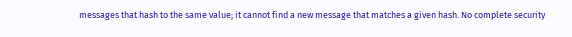messages that hash to the same value; it cannot find a new message that matches a given hash. No complete security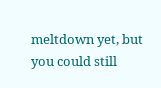meltdown yet, but you could still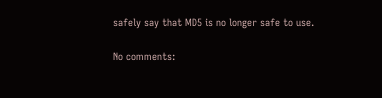safely say that MD5 is no longer safe to use.

No comments: